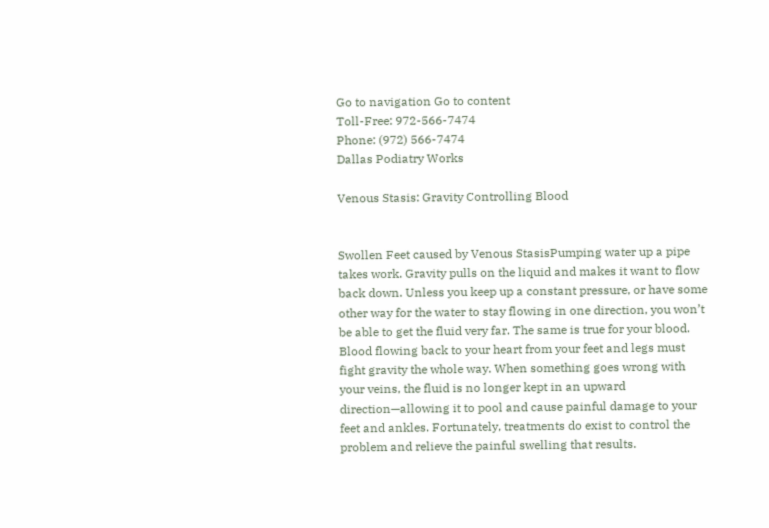Go to navigation Go to content
Toll-Free: 972-566-7474
Phone: (972) 566-7474
Dallas Podiatry Works

Venous Stasis: Gravity Controlling Blood


Swollen Feet caused by Venous StasisPumping water up a pipe takes work. Gravity pulls on the liquid and makes it want to flow back down. Unless you keep up a constant pressure, or have some other way for the water to stay flowing in one direction, you won’t be able to get the fluid very far. The same is true for your blood. Blood flowing back to your heart from your feet and legs must fight gravity the whole way. When something goes wrong with your veins, the fluid is no longer kept in an upward direction—allowing it to pool and cause painful damage to your feet and ankles. Fortunately, treatments do exist to control the problem and relieve the painful swelling that results.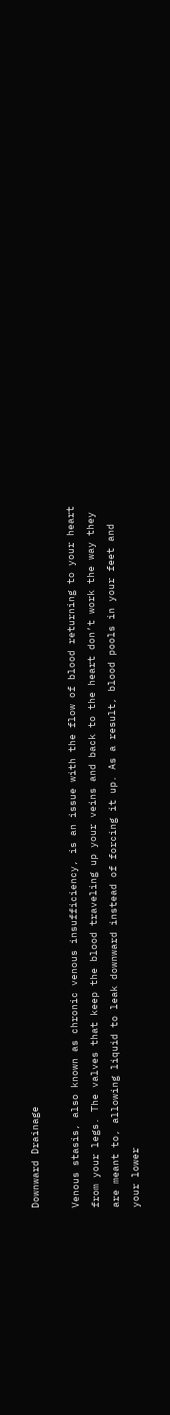Downward Drainage

Venous stasis, also known as chronic venous insufficiency, is an issue with the flow of blood returning to your heart from your legs. The valves that keep the blood traveling up your veins and back to the heart don’t work the way they are meant to, allowing liquid to leak downward instead of forcing it up. As a result, blood pools in your feet and your lower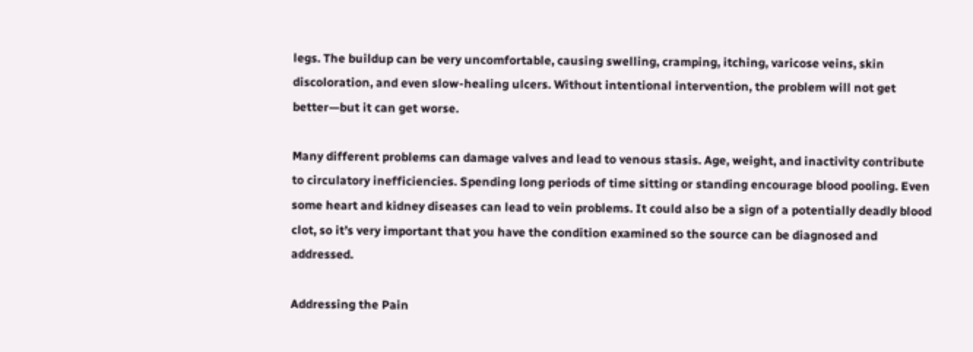legs. The buildup can be very uncomfortable, causing swelling, cramping, itching, varicose veins, skin discoloration, and even slow-healing ulcers. Without intentional intervention, the problem will not get better—but it can get worse.

Many different problems can damage valves and lead to venous stasis. Age, weight, and inactivity contribute to circulatory inefficiencies. Spending long periods of time sitting or standing encourage blood pooling. Even some heart and kidney diseases can lead to vein problems. It could also be a sign of a potentially deadly blood clot, so it’s very important that you have the condition examined so the source can be diagnosed and addressed.

Addressing the Pain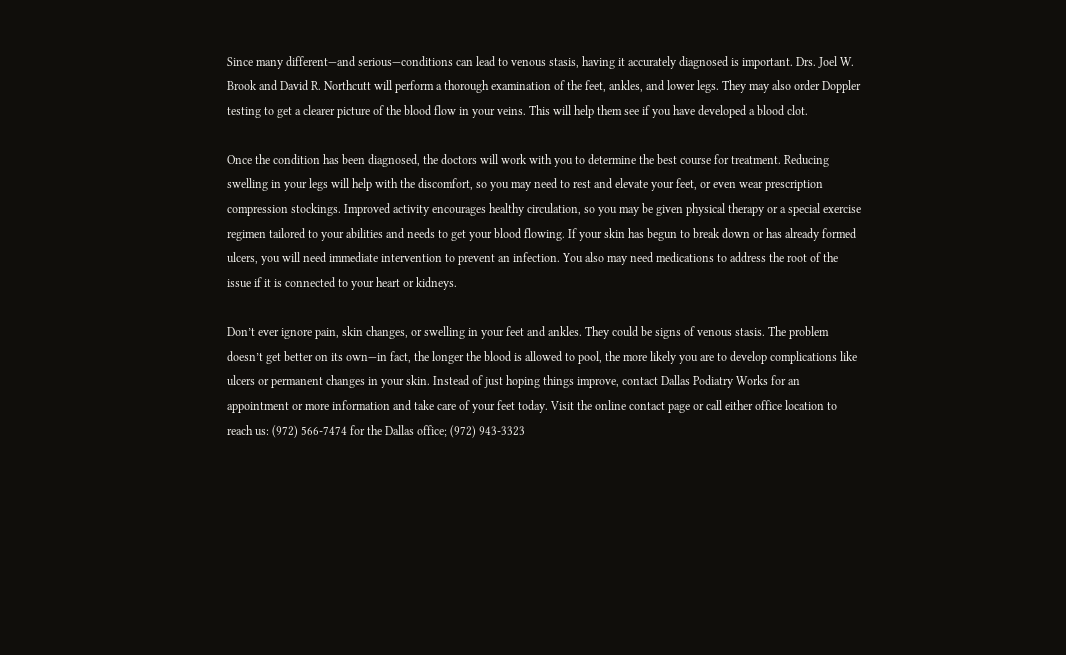Since many different—and serious—conditions can lead to venous stasis, having it accurately diagnosed is important. Drs. Joel W. Brook and David R. Northcutt will perform a thorough examination of the feet, ankles, and lower legs. They may also order Doppler testing to get a clearer picture of the blood flow in your veins. This will help them see if you have developed a blood clot.

Once the condition has been diagnosed, the doctors will work with you to determine the best course for treatment. Reducing swelling in your legs will help with the discomfort, so you may need to rest and elevate your feet, or even wear prescription compression stockings. Improved activity encourages healthy circulation, so you may be given physical therapy or a special exercise regimen tailored to your abilities and needs to get your blood flowing. If your skin has begun to break down or has already formed ulcers, you will need immediate intervention to prevent an infection. You also may need medications to address the root of the issue if it is connected to your heart or kidneys.

Don’t ever ignore pain, skin changes, or swelling in your feet and ankles. They could be signs of venous stasis. The problem doesn’t get better on its own—in fact, the longer the blood is allowed to pool, the more likely you are to develop complications like ulcers or permanent changes in your skin. Instead of just hoping things improve, contact Dallas Podiatry Works for an appointment or more information and take care of your feet today. Visit the online contact page or call either office location to reach us: (972) 566-7474 for the Dallas office; (972) 943-3323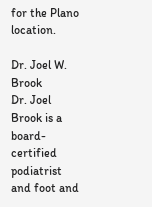for the Plano location.

Dr. Joel W. Brook
Dr. Joel Brook is a board-certified podiatrist and foot and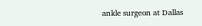ankle surgeon at Dallas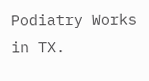Podiatry Works in TX.